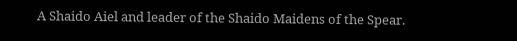A Shaido Aiel and leader of the Shaido Maidens of the Spear.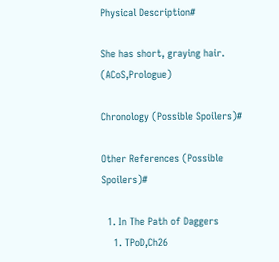Physical Description#

She has short, graying hair. (ACoS,Prologue)

Chronology (Possible Spoilers)#

Other References (Possible Spoilers)#

  1. In The Path of Daggers
    1. TPoD,Ch26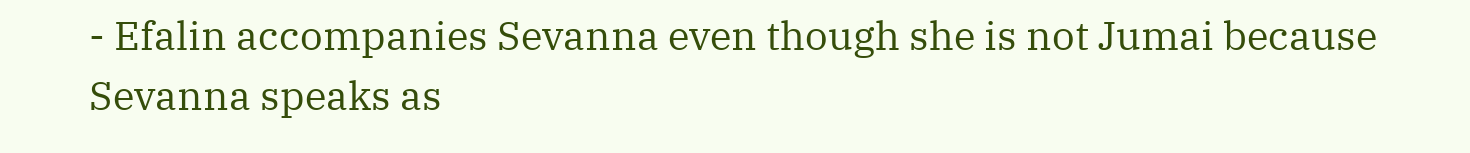- Efalin accompanies Sevanna even though she is not Jumai because Sevanna speaks as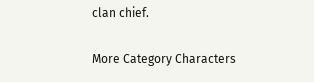clan chief.

More Category Characters